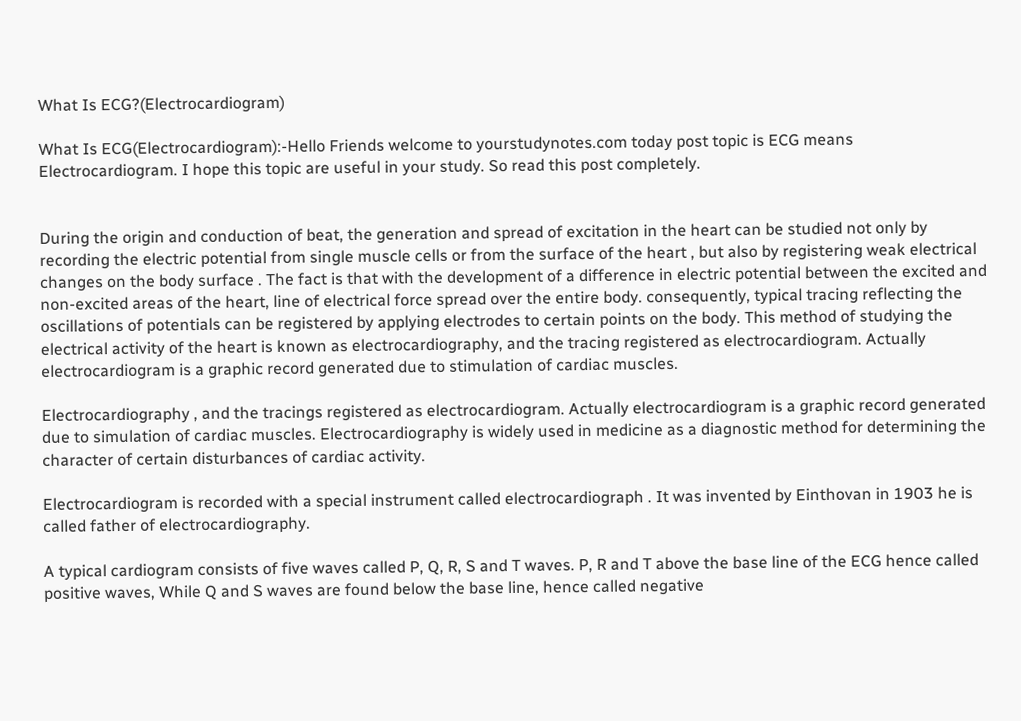What Is ECG?(Electrocardiogram)

What Is ECG(Electrocardiogram):-Hello Friends welcome to yourstudynotes.com today post topic is ECG means Electrocardiogram. I hope this topic are useful in your study. So read this post completely.


During the origin and conduction of beat, the generation and spread of excitation in the heart can be studied not only by recording the electric potential from single muscle cells or from the surface of the heart , but also by registering weak electrical changes on the body surface . The fact is that with the development of a difference in electric potential between the excited and non-excited areas of the heart, line of electrical force spread over the entire body. consequently, typical tracing reflecting the oscillations of potentials can be registered by applying electrodes to certain points on the body. This method of studying the electrical activity of the heart is known as electrocardiography, and the tracing registered as electrocardiogram. Actually electrocardiogram is a graphic record generated due to stimulation of cardiac muscles.

Electrocardiography , and the tracings registered as electrocardiogram. Actually electrocardiogram is a graphic record generated due to simulation of cardiac muscles. Electrocardiography is widely used in medicine as a diagnostic method for determining the character of certain disturbances of cardiac activity.

Electrocardiogram is recorded with a special instrument called electrocardiograph . It was invented by Einthovan in 1903 he is called father of electrocardiography.

A typical cardiogram consists of five waves called P, Q, R, S and T waves. P, R and T above the base line of the ECG hence called positive waves, While Q and S waves are found below the base line, hence called negative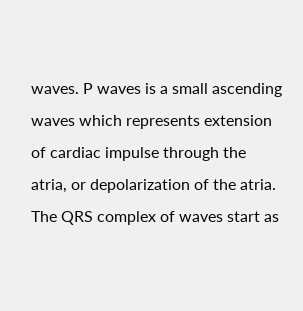waves. P waves is a small ascending waves which represents extension of cardiac impulse through the atria, or depolarization of the atria. The QRS complex of waves start as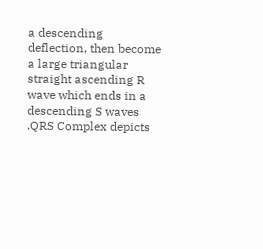a descending deflection, then become a large triangular straight ascending R wave which ends in a descending S waves .QRS Complex depicts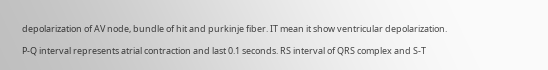depolarization of AV node, bundle of hit and purkinje fiber. IT mean it show ventricular depolarization.

P-Q interval represents atrial contraction and last 0.1 seconds. RS interval of QRS complex and S-T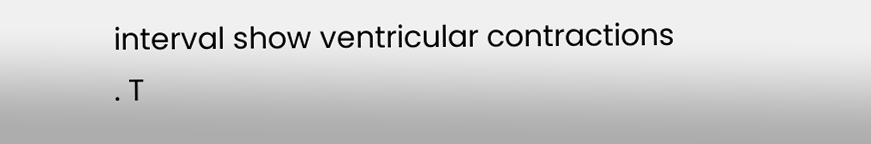interval show ventricular contractions . T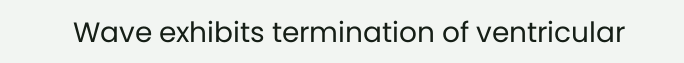Wave exhibits termination of ventricular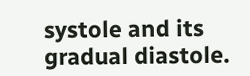systole and its gradual diastole.